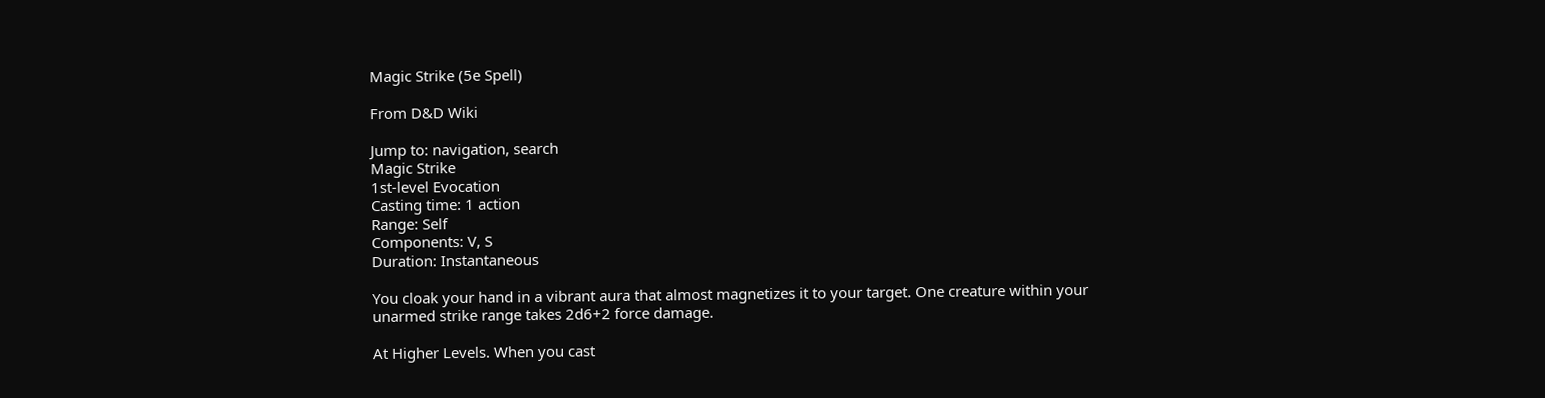Magic Strike (5e Spell)

From D&D Wiki

Jump to: navigation, search
Magic Strike
1st-level Evocation
Casting time: 1 action
Range: Self
Components: V, S
Duration: Instantaneous

You cloak your hand in a vibrant aura that almost magnetizes it to your target. One creature within your unarmed strike range takes 2d6+2 force damage.

At Higher Levels. When you cast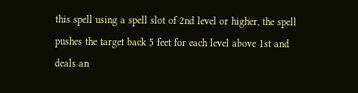this spell using a spell slot of 2nd level or higher, the spell pushes the target back 5 feet for each level above 1st and deals an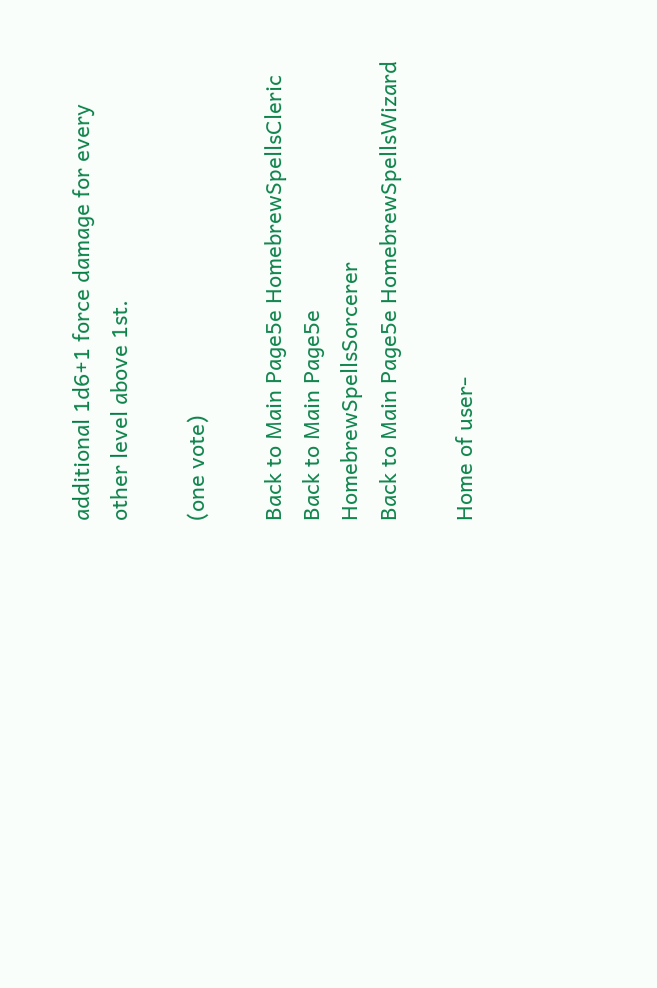additional 1d6+1 force damage for every other level above 1st.

(one vote)

Back to Main Page5e HomebrewSpellsCleric
Back to Main Page5e HomebrewSpellsSorcerer
Back to Main Page5e HomebrewSpellsWizard

Home of user-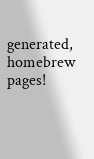generated,
homebrew pages!